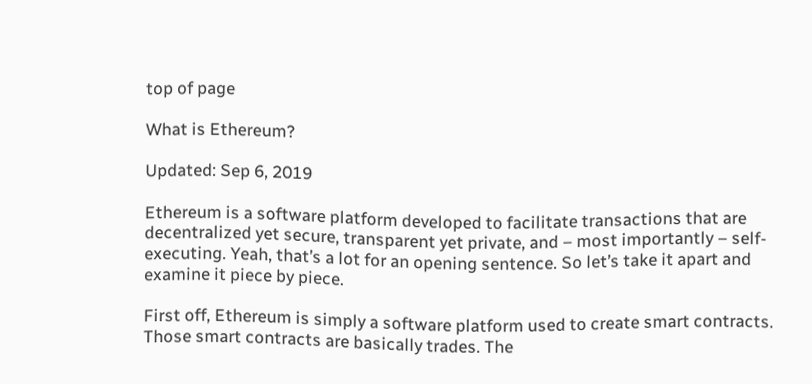top of page

What is Ethereum?

Updated: Sep 6, 2019

Ethereum is a software platform developed to facilitate transactions that are decentralized yet secure, transparent yet private, and – most importantly – self-executing. Yeah, that’s a lot for an opening sentence. So let’s take it apart and examine it piece by piece.

First off, Ethereum is simply a software platform used to create smart contracts. Those smart contracts are basically trades. The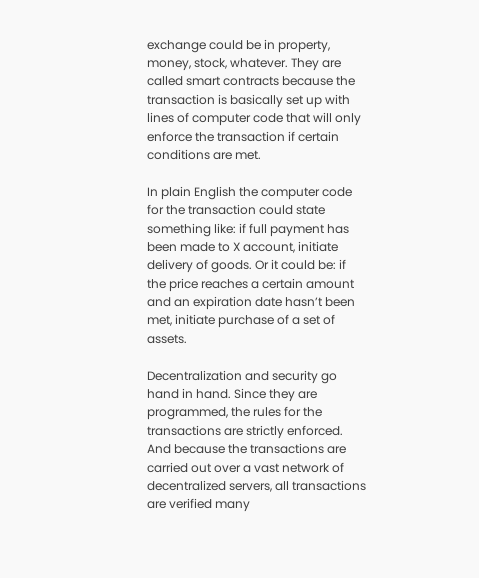exchange could be in property, money, stock, whatever. They are called smart contracts because the transaction is basically set up with lines of computer code that will only enforce the transaction if certain conditions are met.

In plain English the computer code for the transaction could state something like: if full payment has been made to X account, initiate delivery of goods. Or it could be: if the price reaches a certain amount and an expiration date hasn’t been met, initiate purchase of a set of assets.

Decentralization and security go hand in hand. Since they are programmed, the rules for the transactions are strictly enforced. And because the transactions are carried out over a vast network of decentralized servers, all transactions are verified many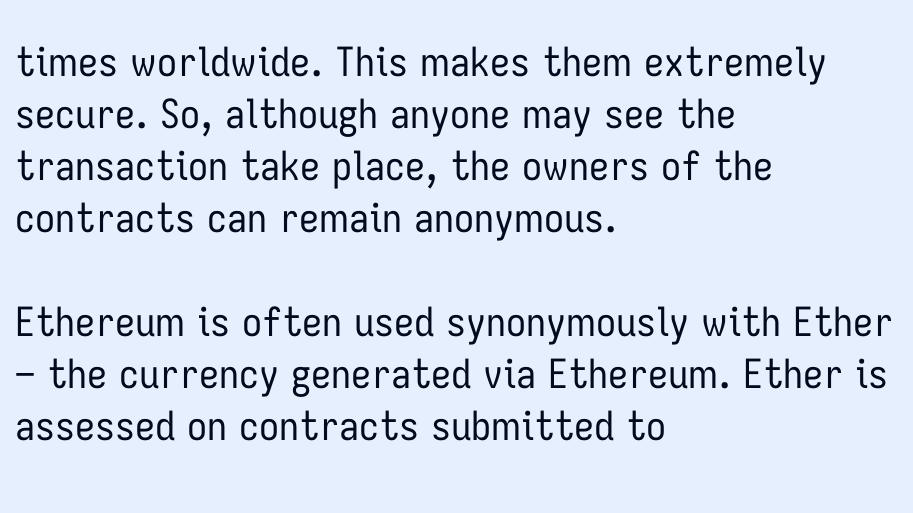times worldwide. This makes them extremely secure. So, although anyone may see the transaction take place, the owners of the contracts can remain anonymous.

Ethereum is often used synonymously with Ether – the currency generated via Ethereum. Ether is assessed on contracts submitted to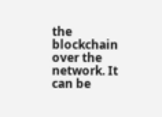the blockchain over the network. It can be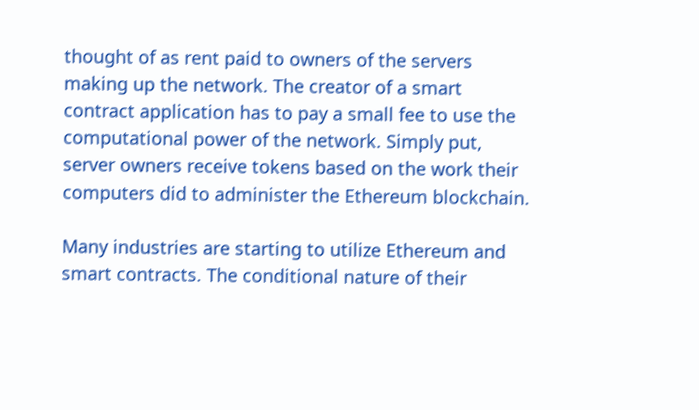thought of as rent paid to owners of the servers making up the network. The creator of a smart contract application has to pay a small fee to use the computational power of the network. Simply put, server owners receive tokens based on the work their computers did to administer the Ethereum blockchain.

Many industries are starting to utilize Ethereum and smart contracts. The conditional nature of their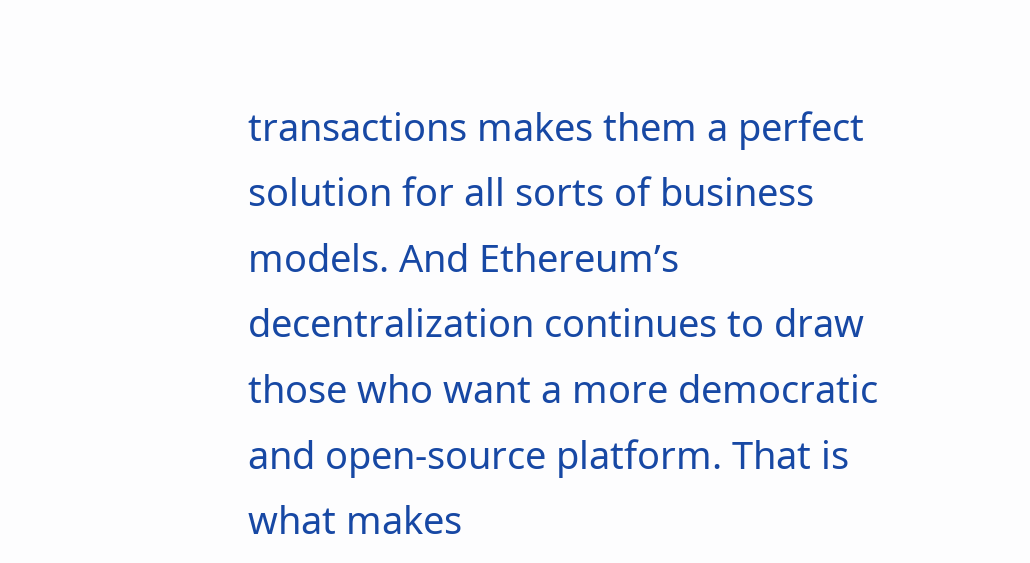transactions makes them a perfect solution for all sorts of business models. And Ethereum’s decentralization continues to draw those who want a more democratic and open-source platform. That is what makes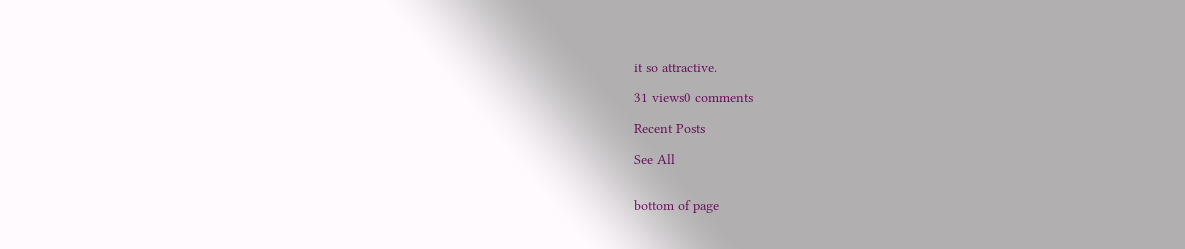it so attractive.

31 views0 comments

Recent Posts

See All


bottom of page